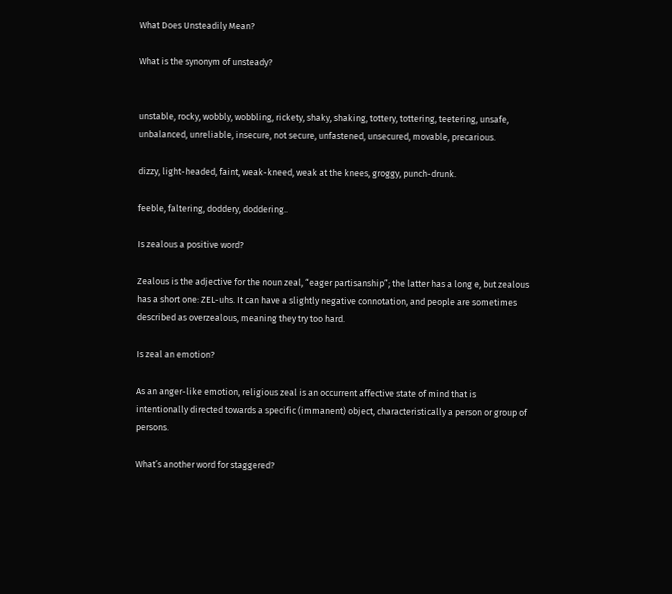What Does Unsteadily Mean?

What is the synonym of unsteady?


unstable, rocky, wobbly, wobbling, rickety, shaky, shaking, tottery, tottering, teetering, unsafe, unbalanced, unreliable, insecure, not secure, unfastened, unsecured, movable, precarious.

dizzy, light-headed, faint, weak-kneed, weak at the knees, groggy, punch-drunk.

feeble, faltering, doddery, doddering..

Is zealous a positive word?

Zealous is the adjective for the noun zeal, “eager partisanship”; the latter has a long e, but zealous has a short one: ZEL-uhs. It can have a slightly negative connotation, and people are sometimes described as overzealous, meaning they try too hard.

Is zeal an emotion?

As an anger-like emotion, religious zeal is an occurrent affective state of mind that is intentionally directed towards a specific (immanent) object, characteristically a person or group of persons.

What’s another word for staggered?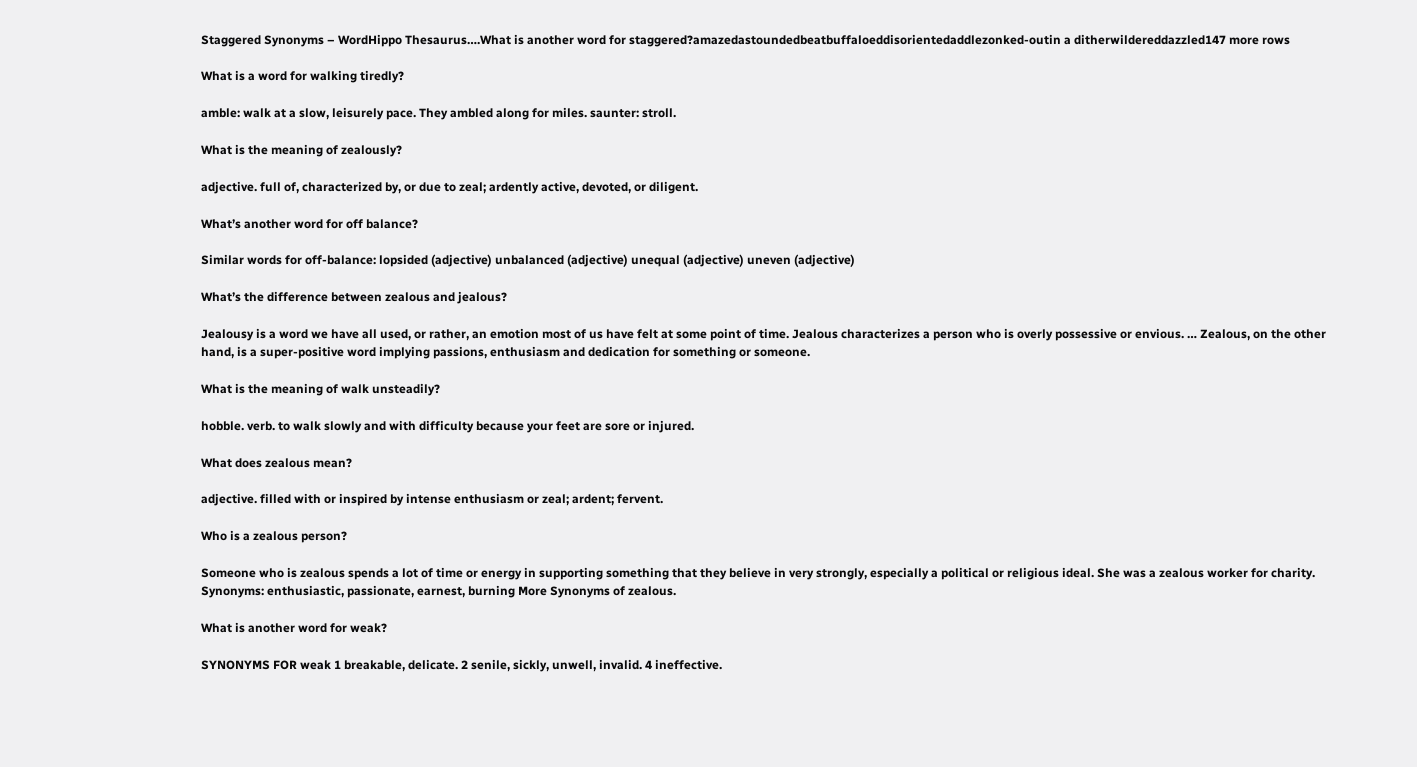Staggered Synonyms – WordHippo Thesaurus….What is another word for staggered?amazedastoundedbeatbuffaloeddisorientedaddlezonked-outin a ditherwildereddazzled147 more rows

What is a word for walking tiredly?

amble: walk at a slow, leisurely pace. They ambled along for miles. saunter: stroll.

What is the meaning of zealously?

adjective. full of, characterized by, or due to zeal; ardently active, devoted, or diligent.

What’s another word for off balance?

Similar words for off-balance: lopsided (adjective) unbalanced (adjective) unequal (adjective) uneven (adjective)

What’s the difference between zealous and jealous?

Jealousy is a word we have all used, or rather, an emotion most of us have felt at some point of time. Jealous characterizes a person who is overly possessive or envious. … Zealous, on the other hand, is a super-positive word implying passions, enthusiasm and dedication for something or someone.

What is the meaning of walk unsteadily?

hobble. verb. to walk slowly and with difficulty because your feet are sore or injured.

What does zealous mean?

adjective. filled with or inspired by intense enthusiasm or zeal; ardent; fervent.

Who is a zealous person?

Someone who is zealous spends a lot of time or energy in supporting something that they believe in very strongly, especially a political or religious ideal. She was a zealous worker for charity. Synonyms: enthusiastic, passionate, earnest, burning More Synonyms of zealous.

What is another word for weak?

SYNONYMS FOR weak 1 breakable, delicate. 2 senile, sickly, unwell, invalid. 4 ineffective.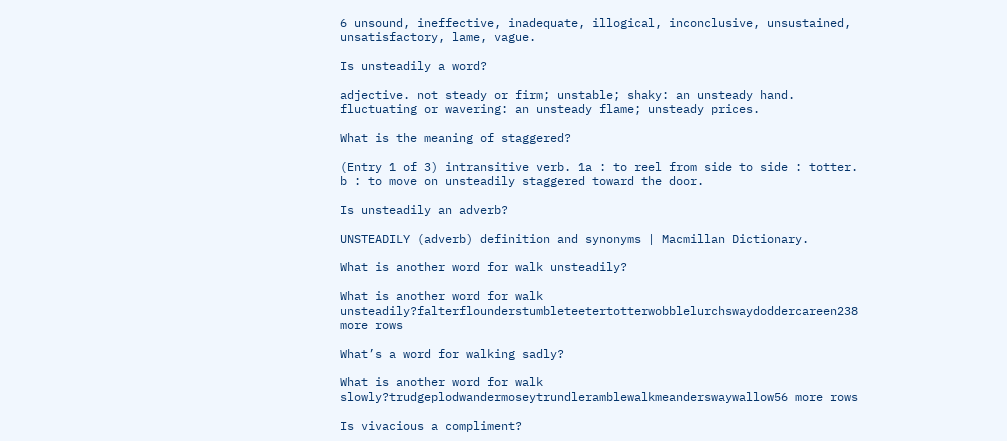6 unsound, ineffective, inadequate, illogical, inconclusive, unsustained, unsatisfactory, lame, vague.

Is unsteadily a word?

adjective. not steady or firm; unstable; shaky: an unsteady hand. fluctuating or wavering: an unsteady flame; unsteady prices.

What is the meaning of staggered?

(Entry 1 of 3) intransitive verb. 1a : to reel from side to side : totter. b : to move on unsteadily staggered toward the door.

Is unsteadily an adverb?

UNSTEADILY (adverb) definition and synonyms | Macmillan Dictionary.

What is another word for walk unsteadily?

What is another word for walk unsteadily?falterflounderstumbleteetertotterwobblelurchswaydoddercareen238 more rows

What’s a word for walking sadly?

What is another word for walk slowly?trudgeplodwandermoseytrundleramblewalkmeanderswaywallow56 more rows

Is vivacious a compliment?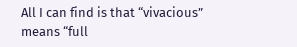All I can find is that “vivacious” means “full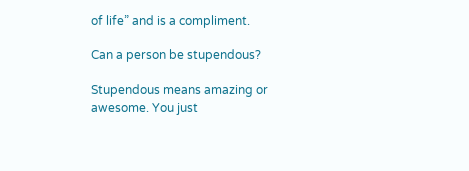of life” and is a compliment.

Can a person be stupendous?

Stupendous means amazing or awesome. You just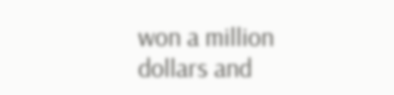won a million dollars and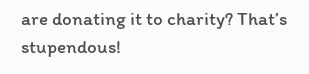are donating it to charity? That’s stupendous!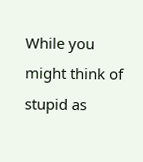While you might think of stupid as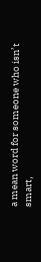a mean word for someone who isn’t smart,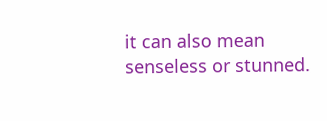it can also mean senseless or stunned.